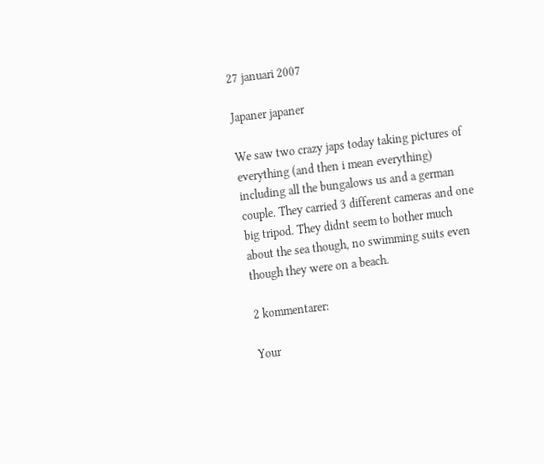27 januari 2007

Japaner japaner

We saw two crazy japs today taking pictures of everything (and then i mean everything) including all the bungalows us and a german couple. They carried 3 different cameras and one big tripod. They didnt seem to bother much about the sea though, no swimming suits even though they were on a beach.

2 kommentarer:

Your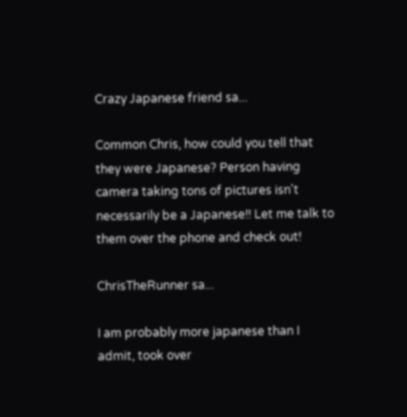Crazy Japanese friend sa...

Common Chris, how could you tell that they were Japanese? Person having camera taking tons of pictures isn't necessarily be a Japanese!! Let me talk to them over the phone and check out!

ChrisTheRunner sa...

I am probably more japanese than I admit, took over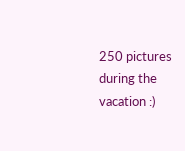250 pictures during the vacation :)